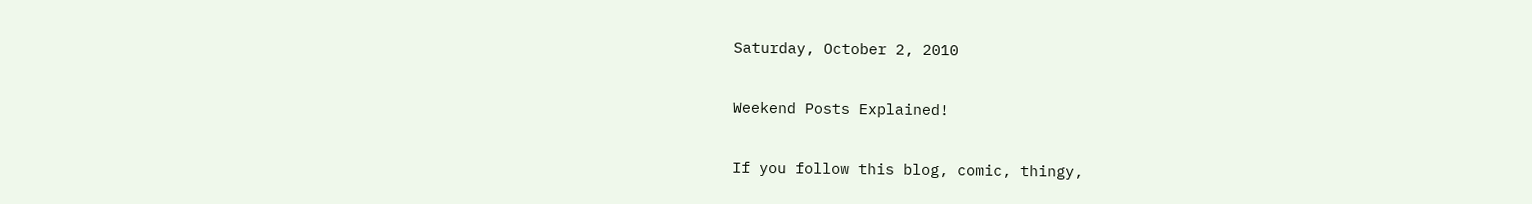Saturday, October 2, 2010

Weekend Posts Explained!

If you follow this blog, comic, thingy,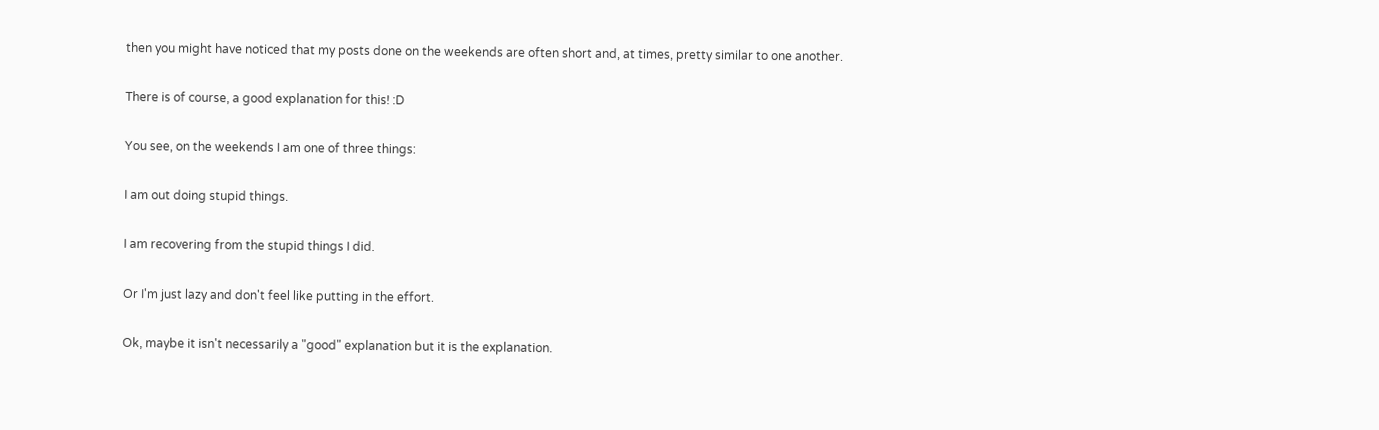then you might have noticed that my posts done on the weekends are often short and, at times, pretty similar to one another.

There is of course, a good explanation for this! :D

You see, on the weekends I am one of three things:

I am out doing stupid things.

I am recovering from the stupid things I did.

Or I'm just lazy and don't feel like putting in the effort.

Ok, maybe it isn't necessarily a "good" explanation but it is the explanation.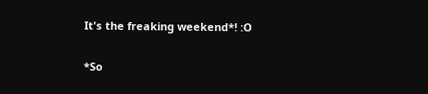It's the freaking weekend*! :O

*So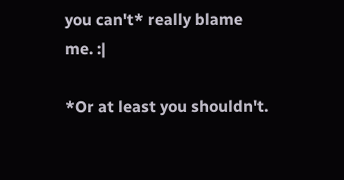you can't* really blame me. :|

*Or at least you shouldn't.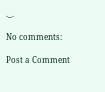._.

No comments:

Post a Comment